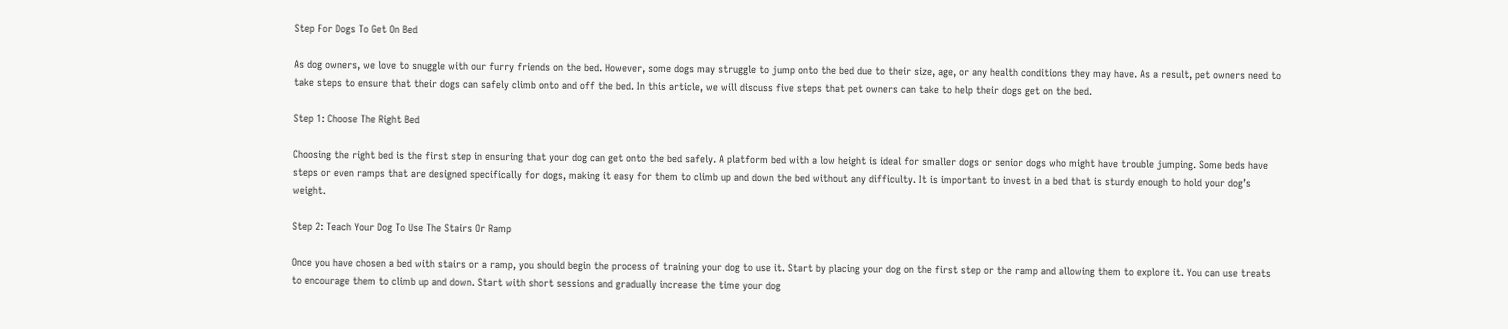Step For Dogs To Get On Bed

As dog owners, we love to snuggle with our furry friends on the bed. However, some dogs may struggle to jump onto the bed due to their size, age, or any health conditions they may have. As a result, pet owners need to take steps to ensure that their dogs can safely climb onto and off the bed. In this article, we will discuss five steps that pet owners can take to help their dogs get on the bed.

Step 1: Choose The Right Bed

Choosing the right bed is the first step in ensuring that your dog can get onto the bed safely. A platform bed with a low height is ideal for smaller dogs or senior dogs who might have trouble jumping. Some beds have steps or even ramps that are designed specifically for dogs, making it easy for them to climb up and down the bed without any difficulty. It is important to invest in a bed that is sturdy enough to hold your dog’s weight.

Step 2: Teach Your Dog To Use The Stairs Or Ramp

Once you have chosen a bed with stairs or a ramp, you should begin the process of training your dog to use it. Start by placing your dog on the first step or the ramp and allowing them to explore it. You can use treats to encourage them to climb up and down. Start with short sessions and gradually increase the time your dog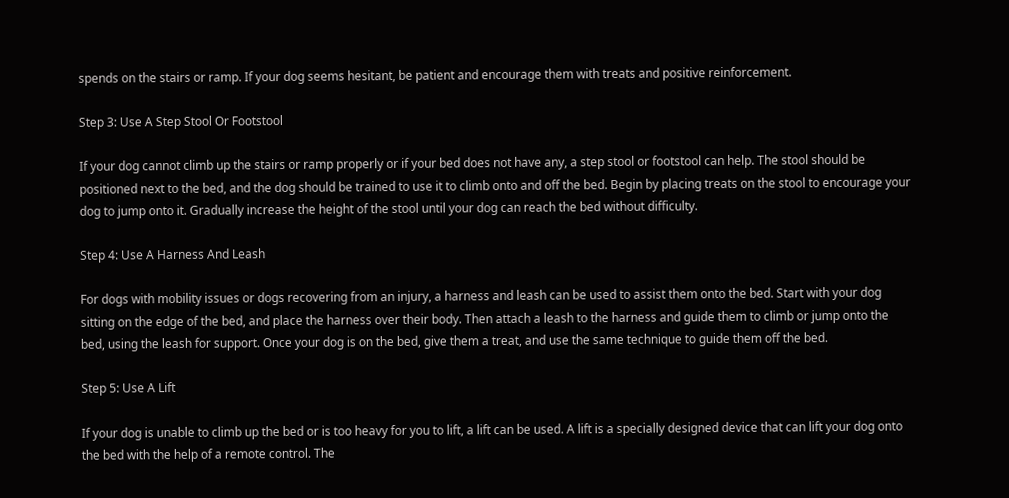spends on the stairs or ramp. If your dog seems hesitant, be patient and encourage them with treats and positive reinforcement.

Step 3: Use A Step Stool Or Footstool

If your dog cannot climb up the stairs or ramp properly or if your bed does not have any, a step stool or footstool can help. The stool should be positioned next to the bed, and the dog should be trained to use it to climb onto and off the bed. Begin by placing treats on the stool to encourage your dog to jump onto it. Gradually increase the height of the stool until your dog can reach the bed without difficulty.

Step 4: Use A Harness And Leash

For dogs with mobility issues or dogs recovering from an injury, a harness and leash can be used to assist them onto the bed. Start with your dog sitting on the edge of the bed, and place the harness over their body. Then attach a leash to the harness and guide them to climb or jump onto the bed, using the leash for support. Once your dog is on the bed, give them a treat, and use the same technique to guide them off the bed.

Step 5: Use A Lift

If your dog is unable to climb up the bed or is too heavy for you to lift, a lift can be used. A lift is a specially designed device that can lift your dog onto the bed with the help of a remote control. The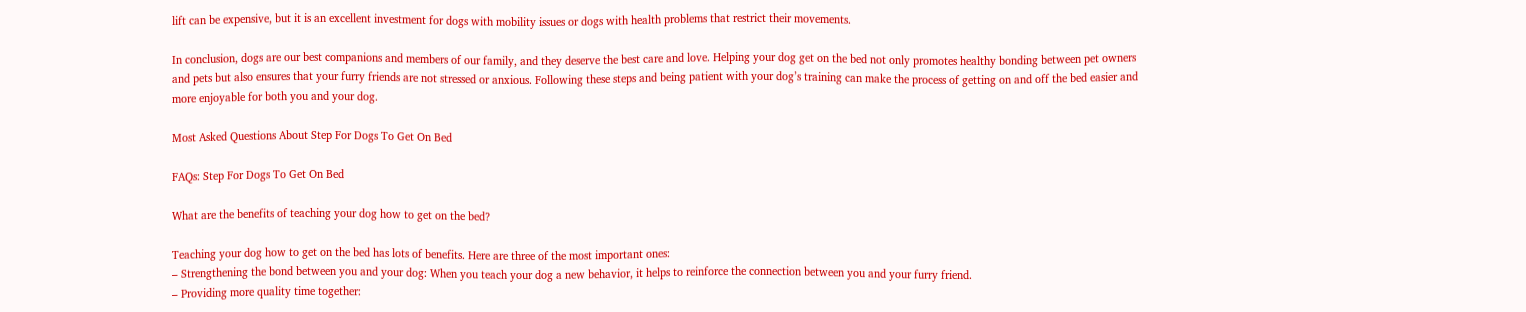lift can be expensive, but it is an excellent investment for dogs with mobility issues or dogs with health problems that restrict their movements.

In conclusion, dogs are our best companions and members of our family, and they deserve the best care and love. Helping your dog get on the bed not only promotes healthy bonding between pet owners and pets but also ensures that your furry friends are not stressed or anxious. Following these steps and being patient with your dog’s training can make the process of getting on and off the bed easier and more enjoyable for both you and your dog.

Most Asked Questions About Step For Dogs To Get On Bed

FAQs: Step For Dogs To Get On Bed

What are the benefits of teaching your dog how to get on the bed?

Teaching your dog how to get on the bed has lots of benefits. Here are three of the most important ones:
– Strengthening the bond between you and your dog: When you teach your dog a new behavior, it helps to reinforce the connection between you and your furry friend.
– Providing more quality time together: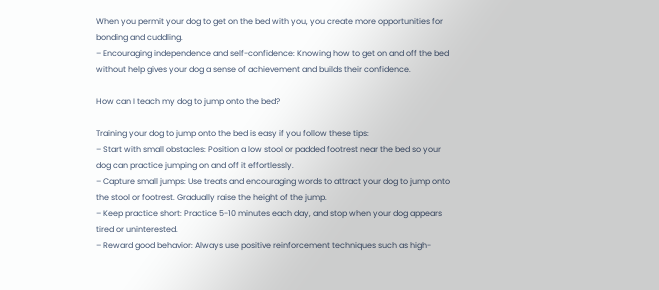When you permit your dog to get on the bed with you, you create more opportunities for bonding and cuddling.
– Encouraging independence and self-confidence: Knowing how to get on and off the bed without help gives your dog a sense of achievement and builds their confidence.

How can I teach my dog to jump onto the bed?

Training your dog to jump onto the bed is easy if you follow these tips:
– Start with small obstacles: Position a low stool or padded footrest near the bed so your dog can practice jumping on and off it effortlessly.
– Capture small jumps: Use treats and encouraging words to attract your dog to jump onto the stool or footrest. Gradually raise the height of the jump.
– Keep practice short: Practice 5-10 minutes each day, and stop when your dog appears tired or uninterested.
– Reward good behavior: Always use positive reinforcement techniques such as high-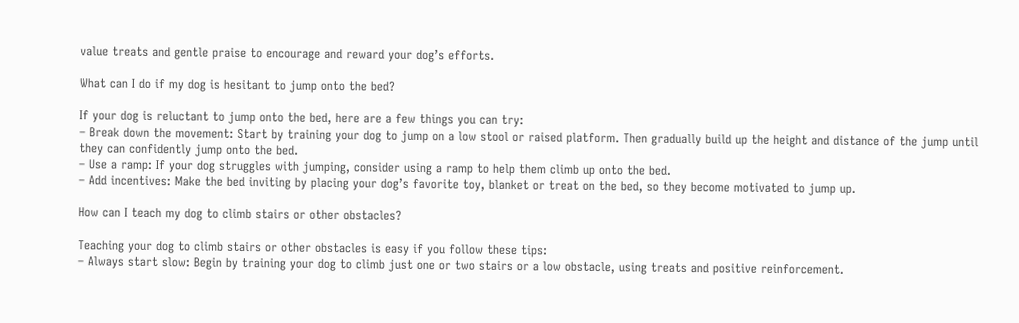value treats and gentle praise to encourage and reward your dog’s efforts.

What can I do if my dog is hesitant to jump onto the bed?

If your dog is reluctant to jump onto the bed, here are a few things you can try:
– Break down the movement: Start by training your dog to jump on a low stool or raised platform. Then gradually build up the height and distance of the jump until they can confidently jump onto the bed.
– Use a ramp: If your dog struggles with jumping, consider using a ramp to help them climb up onto the bed.
– Add incentives: Make the bed inviting by placing your dog’s favorite toy, blanket or treat on the bed, so they become motivated to jump up.

How can I teach my dog to climb stairs or other obstacles?

Teaching your dog to climb stairs or other obstacles is easy if you follow these tips:
– Always start slow: Begin by training your dog to climb just one or two stairs or a low obstacle, using treats and positive reinforcement.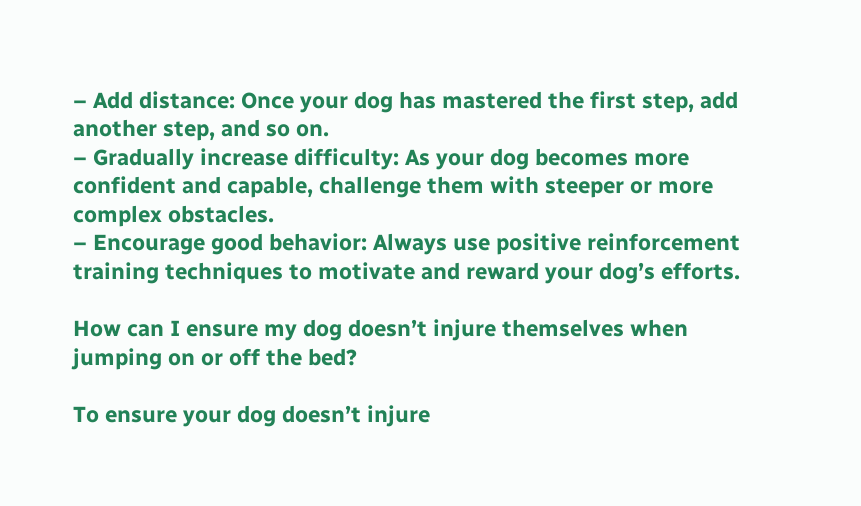– Add distance: Once your dog has mastered the first step, add another step, and so on.
– Gradually increase difficulty: As your dog becomes more confident and capable, challenge them with steeper or more complex obstacles.
– Encourage good behavior: Always use positive reinforcement training techniques to motivate and reward your dog’s efforts.

How can I ensure my dog doesn’t injure themselves when jumping on or off the bed?

To ensure your dog doesn’t injure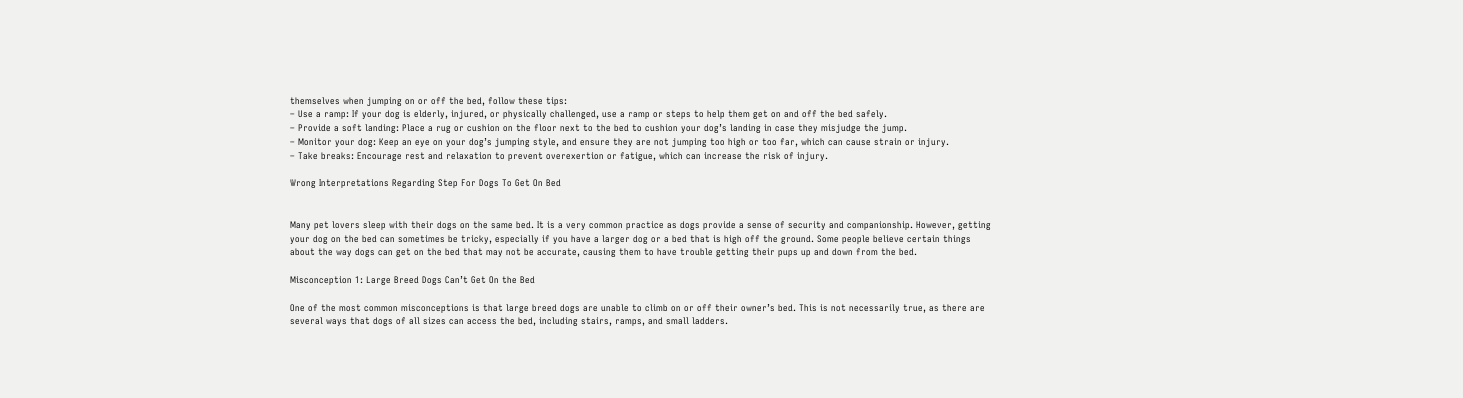themselves when jumping on or off the bed, follow these tips:
– Use a ramp: If your dog is elderly, injured, or physically challenged, use a ramp or steps to help them get on and off the bed safely.
– Provide a soft landing: Place a rug or cushion on the floor next to the bed to cushion your dog’s landing in case they misjudge the jump.
– Monitor your dog: Keep an eye on your dog’s jumping style, and ensure they are not jumping too high or too far, which can cause strain or injury.
– Take breaks: Encourage rest and relaxation to prevent overexertion or fatigue, which can increase the risk of injury.

Wrong Interpretations Regarding Step For Dogs To Get On Bed


Many pet lovers sleep with their dogs on the same bed. It is a very common practice as dogs provide a sense of security and companionship. However, getting your dog on the bed can sometimes be tricky, especially if you have a larger dog or a bed that is high off the ground. Some people believe certain things about the way dogs can get on the bed that may not be accurate, causing them to have trouble getting their pups up and down from the bed.

Misconception 1: Large Breed Dogs Can’t Get On the Bed

One of the most common misconceptions is that large breed dogs are unable to climb on or off their owner’s bed. This is not necessarily true, as there are several ways that dogs of all sizes can access the bed, including stairs, ramps, and small ladders.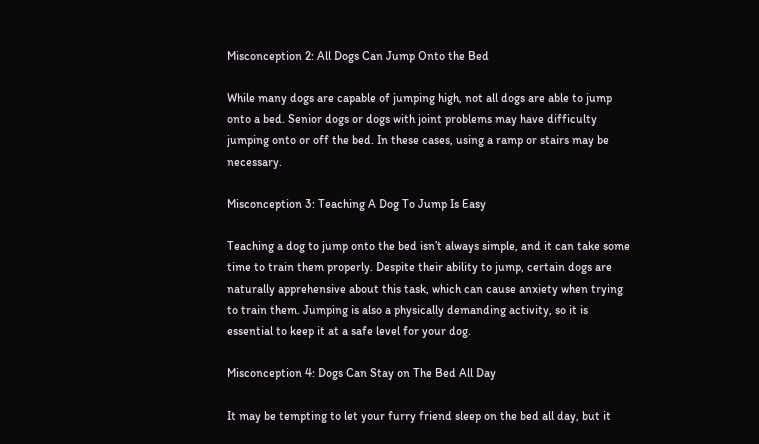Misconception 2: All Dogs Can Jump Onto the Bed

While many dogs are capable of jumping high, not all dogs are able to jump onto a bed. Senior dogs or dogs with joint problems may have difficulty jumping onto or off the bed. In these cases, using a ramp or stairs may be necessary.

Misconception 3: Teaching A Dog To Jump Is Easy

Teaching a dog to jump onto the bed isn’t always simple, and it can take some time to train them properly. Despite their ability to jump, certain dogs are naturally apprehensive about this task, which can cause anxiety when trying to train them. Jumping is also a physically demanding activity, so it is essential to keep it at a safe level for your dog.

Misconception 4: Dogs Can Stay on The Bed All Day

It may be tempting to let your furry friend sleep on the bed all day, but it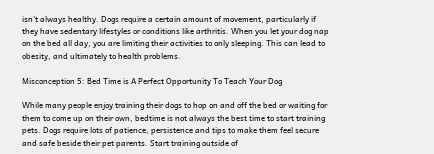isn’t always healthy. Dogs require a certain amount of movement, particularly if they have sedentary lifestyles or conditions like arthritis. When you let your dog nap on the bed all day, you are limiting their activities to only sleeping. This can lead to obesity, and ultimately to health problems.

Misconception 5: Bed Time is A Perfect Opportunity To Teach Your Dog

While many people enjoy training their dogs to hop on and off the bed or waiting for them to come up on their own, bedtime is not always the best time to start training pets. Dogs require lots of patience, persistence and tips to make them feel secure and safe beside their pet parents. Start training outside of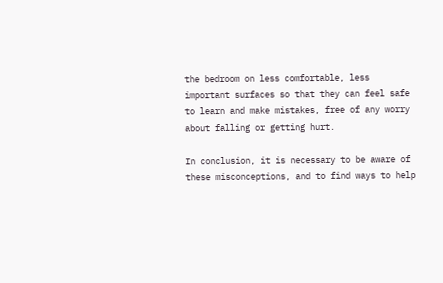the bedroom on less comfortable, less important surfaces so that they can feel safe to learn and make mistakes, free of any worry about falling or getting hurt.

In conclusion, it is necessary to be aware of these misconceptions, and to find ways to help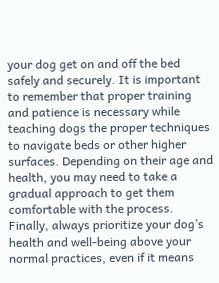your dog get on and off the bed safely and securely. It is important to remember that proper training and patience is necessary while teaching dogs the proper techniques to navigate beds or other higher surfaces. Depending on their age and health, you may need to take a gradual approach to get them comfortable with the process. Finally, always prioritize your dog’s health and well-being above your normal practices, even if it means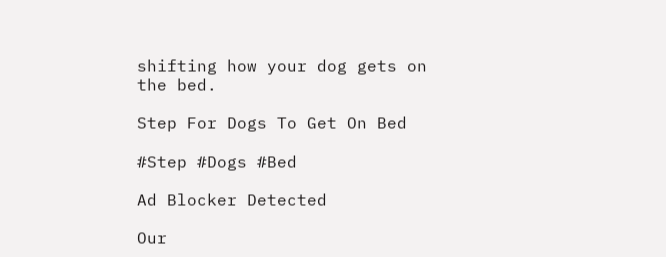shifting how your dog gets on the bed.

Step For Dogs To Get On Bed

#Step #Dogs #Bed

Ad Blocker Detected

Our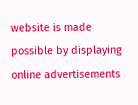website is made possible by displaying online advertisements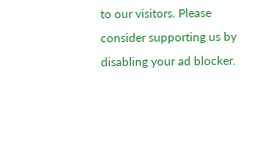to our visitors. Please consider supporting us by disabling your ad blocker.